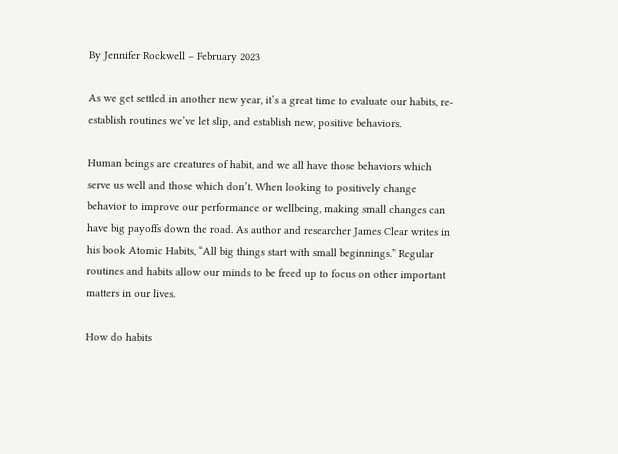By Jennifer Rockwell – February 2023

As we get settled in another new year, it’s a great time to evaluate our habits, re-establish routines we’ve let slip, and establish new, positive behaviors.

Human beings are creatures of habit, and we all have those behaviors which serve us well and those which don’t. When looking to positively change behavior to improve our performance or wellbeing, making small changes can have big payoffs down the road. As author and researcher James Clear writes in his book Atomic Habits, “All big things start with small beginnings.” Regular routines and habits allow our minds to be freed up to focus on other important matters in our lives.

How do habits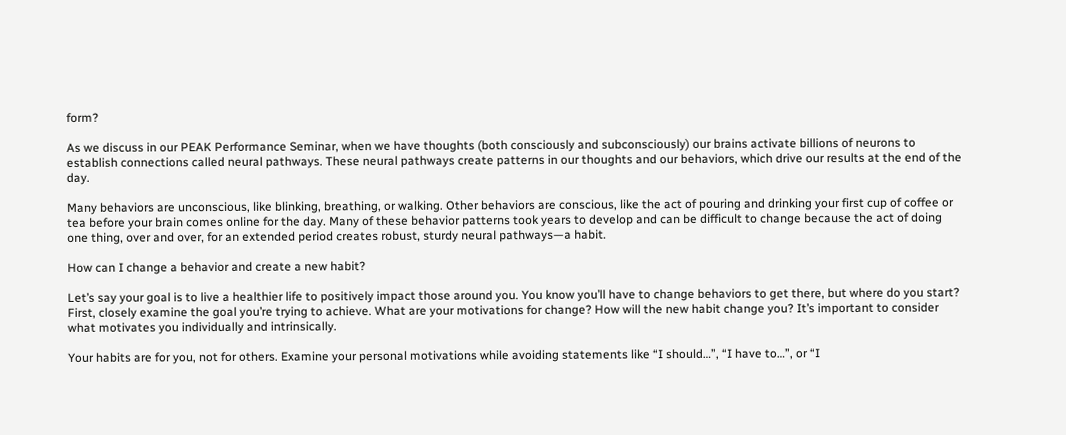form?

As we discuss in our PEAK Performance Seminar, when we have thoughts (both consciously and subconsciously) our brains activate billions of neurons to establish connections called neural pathways. These neural pathways create patterns in our thoughts and our behaviors, which drive our results at the end of the day.

Many behaviors are unconscious, like blinking, breathing, or walking. Other behaviors are conscious, like the act of pouring and drinking your first cup of coffee or tea before your brain comes online for the day. Many of these behavior patterns took years to develop and can be difficult to change because the act of doing one thing, over and over, for an extended period creates robust, sturdy neural pathways—a habit.

How can I change a behavior and create a new habit?

Let’s say your goal is to live a healthier life to positively impact those around you. You know you’ll have to change behaviors to get there, but where do you start? First, closely examine the goal you’re trying to achieve. What are your motivations for change? How will the new habit change you? It’s important to consider what motivates you individually and intrinsically.

Your habits are for you, not for others. Examine your personal motivations while avoiding statements like “I should…”, “I have to…”, or “I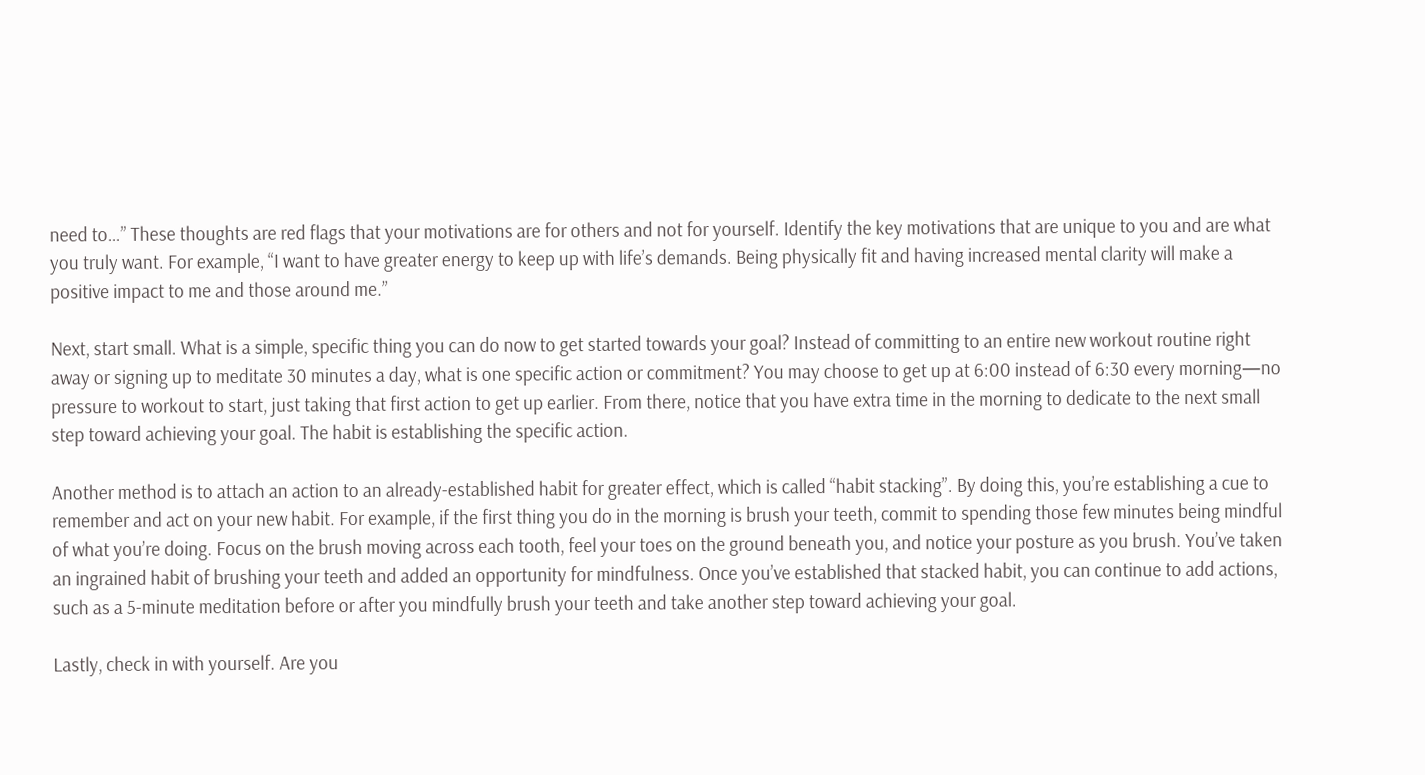need to…” These thoughts are red flags that your motivations are for others and not for yourself. Identify the key motivations that are unique to you and are what you truly want. For example, “I want to have greater energy to keep up with life’s demands. Being physically fit and having increased mental clarity will make a positive impact to me and those around me.”

Next, start small. What is a simple, specific thing you can do now to get started towards your goal? Instead of committing to an entire new workout routine right away or signing up to meditate 30 minutes a day, what is one specific action or commitment? You may choose to get up at 6:00 instead of 6:30 every morning—no pressure to workout to start, just taking that first action to get up earlier. From there, notice that you have extra time in the morning to dedicate to the next small step toward achieving your goal. The habit is establishing the specific action.

Another method is to attach an action to an already-established habit for greater effect, which is called “habit stacking”. By doing this, you’re establishing a cue to remember and act on your new habit. For example, if the first thing you do in the morning is brush your teeth, commit to spending those few minutes being mindful of what you’re doing. Focus on the brush moving across each tooth, feel your toes on the ground beneath you, and notice your posture as you brush. You’ve taken an ingrained habit of brushing your teeth and added an opportunity for mindfulness. Once you’ve established that stacked habit, you can continue to add actions, such as a 5-minute meditation before or after you mindfully brush your teeth and take another step toward achieving your goal.

Lastly, check in with yourself. Are you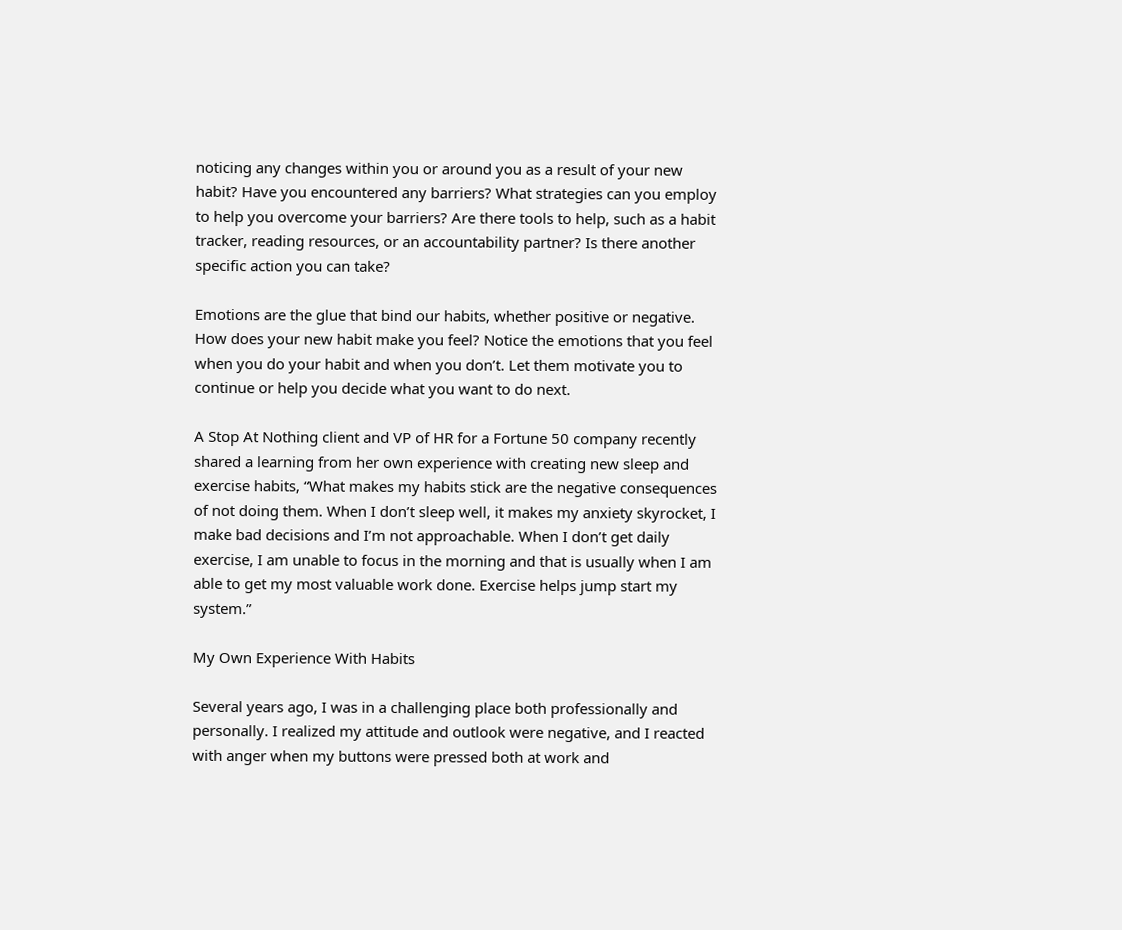noticing any changes within you or around you as a result of your new habit? Have you encountered any barriers? What strategies can you employ to help you overcome your barriers? Are there tools to help, such as a habit tracker, reading resources, or an accountability partner? Is there another specific action you can take?

Emotions are the glue that bind our habits, whether positive or negative. How does your new habit make you feel? Notice the emotions that you feel when you do your habit and when you don’t. Let them motivate you to continue or help you decide what you want to do next.

A Stop At Nothing client and VP of HR for a Fortune 50 company recently shared a learning from her own experience with creating new sleep and exercise habits, “What makes my habits stick are the negative consequences of not doing them. When I don’t sleep well, it makes my anxiety skyrocket, I make bad decisions and I’m not approachable. When I don’t get daily exercise, I am unable to focus in the morning and that is usually when I am able to get my most valuable work done. Exercise helps jump start my system.”

My Own Experience With Habits

Several years ago, I was in a challenging place both professionally and personally. I realized my attitude and outlook were negative, and I reacted with anger when my buttons were pressed both at work and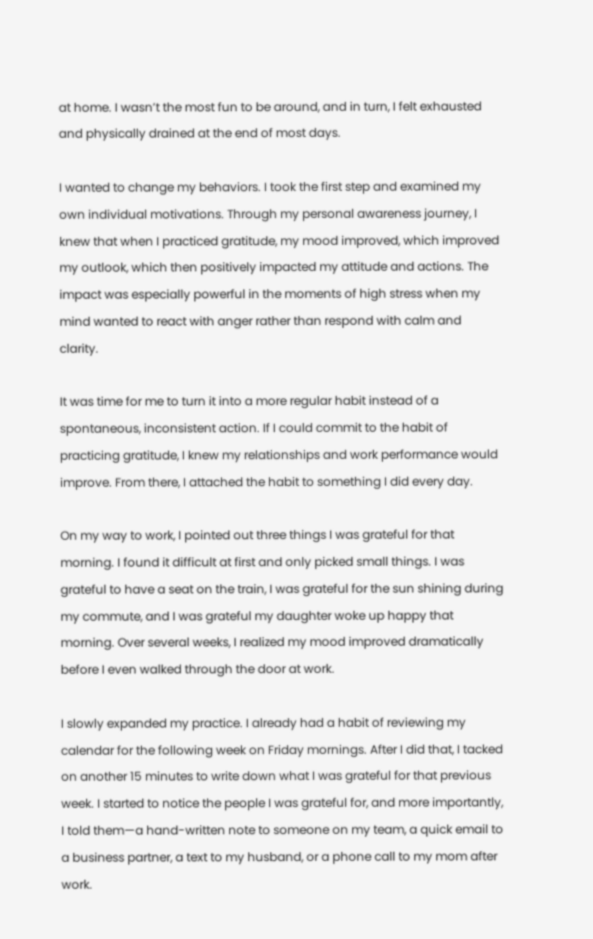at home. I wasn’t the most fun to be around, and in turn, I felt exhausted and physically drained at the end of most days.

I wanted to change my behaviors. I took the first step and examined my own individual motivations. Through my personal awareness journey, I knew that when I practiced gratitude, my mood improved, which improved my outlook, which then positively impacted my attitude and actions. The impact was especially powerful in the moments of high stress when my mind wanted to react with anger rather than respond with calm and clarity.

It was time for me to turn it into a more regular habit instead of a spontaneous, inconsistent action. If I could commit to the habit of practicing gratitude, I knew my relationships and work performance would improve. From there, I attached the habit to something I did every day.

On my way to work, I pointed out three things I was grateful for that morning. I found it difficult at first and only picked small things. I was grateful to have a seat on the train, I was grateful for the sun shining during my commute, and I was grateful my daughter woke up happy that morning. Over several weeks, I realized my mood improved dramatically before I even walked through the door at work.

I slowly expanded my practice. I already had a habit of reviewing my calendar for the following week on Friday mornings. After I did that, I tacked on another 15 minutes to write down what I was grateful for that previous week. I started to notice the people I was grateful for, and more importantly, I told them—a hand-written note to someone on my team, a quick email to a business partner, a text to my husband, or a phone call to my mom after work.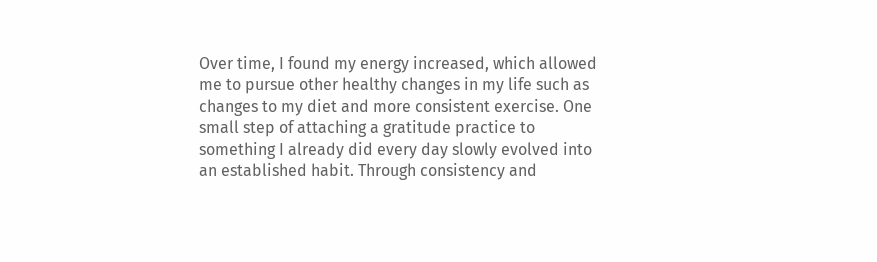Over time, I found my energy increased, which allowed me to pursue other healthy changes in my life such as changes to my diet and more consistent exercise. One small step of attaching a gratitude practice to something I already did every day slowly evolved into an established habit. Through consistency and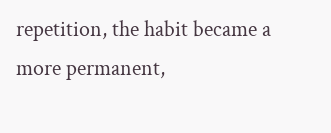repetition, the habit became a more permanent,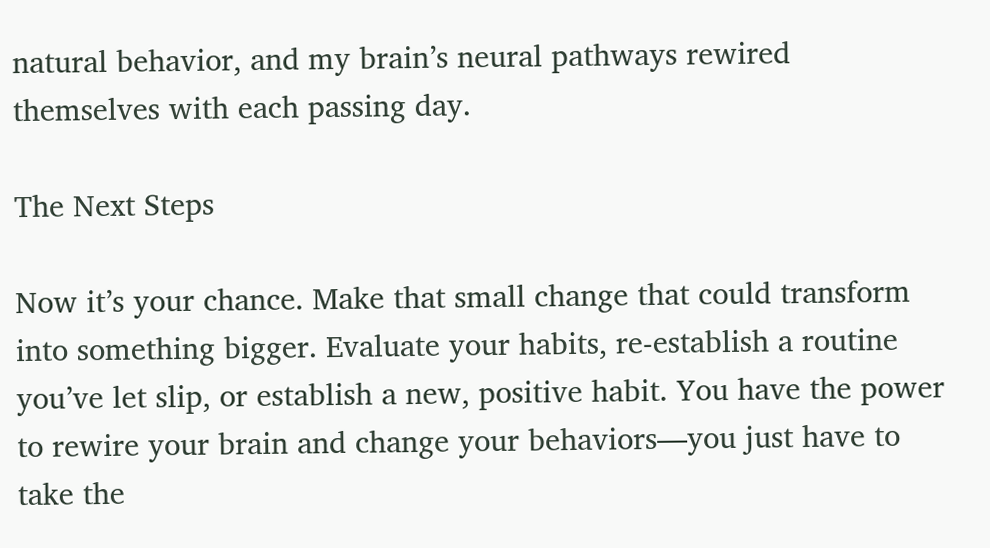natural behavior, and my brain’s neural pathways rewired themselves with each passing day.

The Next Steps

Now it’s your chance. Make that small change that could transform into something bigger. Evaluate your habits, re-establish a routine you’ve let slip, or establish a new, positive habit. You have the power to rewire your brain and change your behaviors—you just have to take the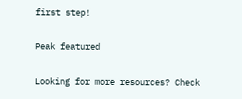first step!

Peak featured

Looking for more resources? Check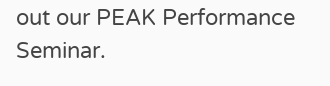out our PEAK Performance Seminar.